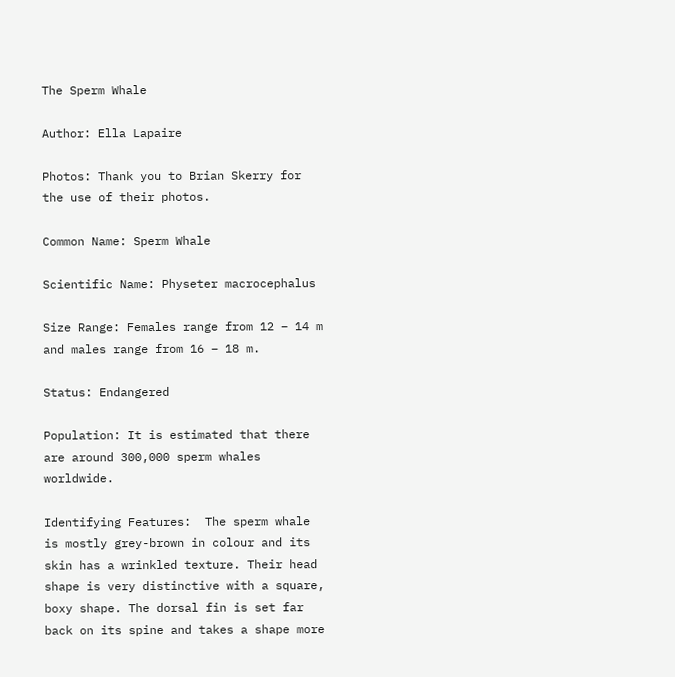The Sperm Whale

Author: Ella Lapaire

Photos: Thank you to Brian Skerry for the use of their photos.

Common Name: Sperm Whale

Scientific Name: Physeter macrocephalus

Size Range: Females range from 12 – 14 m and males range from 16 – 18 m.

Status: Endangered

Population: It is estimated that there are around 300,000 sperm whales worldwide.

Identifying Features:  The sperm whale is mostly grey-brown in colour and its skin has a wrinkled texture. Their head shape is very distinctive with a square, boxy shape. The dorsal fin is set far back on its spine and takes a shape more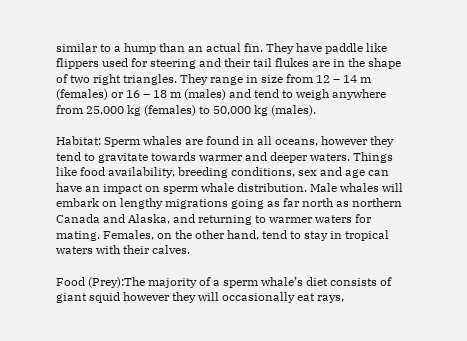similar to a hump than an actual fin. They have paddle like flippers used for steering and their tail flukes are in the shape of two right triangles. They range in size from 12 – 14 m (females) or 16 – 18 m (males) and tend to weigh anywhere from 25,000 kg (females) to 50,000 kg (males).

Habitat: Sperm whales are found in all oceans, however they tend to gravitate towards warmer and deeper waters. Things like food availability, breeding conditions, sex and age can have an impact on sperm whale distribution. Male whales will embark on lengthy migrations going as far north as northern Canada and Alaska, and returning to warmer waters for mating. Females, on the other hand, tend to stay in tropical waters with their calves.

Food (Prey):The majority of a sperm whale’s diet consists of giant squid however they will occasionally eat rays,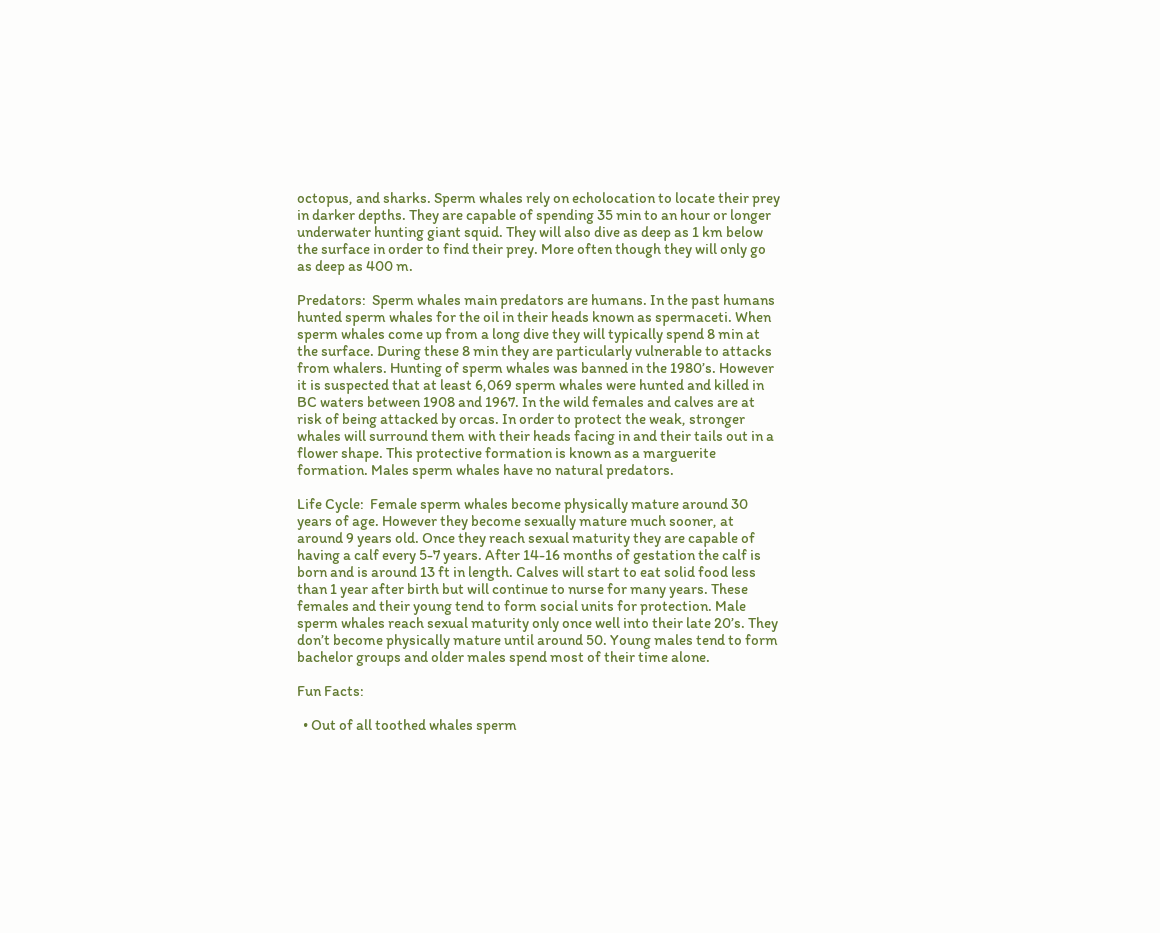octopus, and sharks. Sperm whales rely on echolocation to locate their prey in darker depths. They are capable of spending 35 min to an hour or longer underwater hunting giant squid. They will also dive as deep as 1 km below the surface in order to find their prey. More often though they will only go as deep as 400 m.

Predators:  Sperm whales main predators are humans. In the past humans hunted sperm whales for the oil in their heads known as spermaceti. When sperm whales come up from a long dive they will typically spend 8 min at the surface. During these 8 min they are particularly vulnerable to attacks from whalers. Hunting of sperm whales was banned in the 1980’s. However it is suspected that at least 6,069 sperm whales were hunted and killed in BC waters between 1908 and 1967. In the wild females and calves are at risk of being attacked by orcas. In order to protect the weak, stronger whales will surround them with their heads facing in and their tails out in a flower shape. This protective formation is known as a marguerite formation. Males sperm whales have no natural predators.

Life Cycle:  Female sperm whales become physically mature around 30 years of age. However they become sexually mature much sooner, at around 9 years old. Once they reach sexual maturity they are capable of having a calf every 5-7 years. After 14-16 months of gestation the calf is born and is around 13 ft in length. Calves will start to eat solid food less than 1 year after birth but will continue to nurse for many years. These females and their young tend to form social units for protection. Male sperm whales reach sexual maturity only once well into their late 20’s. They don’t become physically mature until around 50. Young males tend to form bachelor groups and older males spend most of their time alone.

Fun Facts:

  • Out of all toothed whales sperm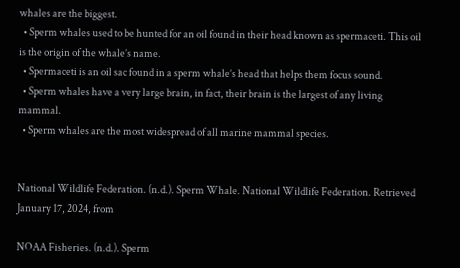whales are the biggest.
  • Sperm whales used to be hunted for an oil found in their head known as spermaceti. This oil is the origin of the whale’s name.
  • Spermaceti is an oil sac found in a sperm whale’s head that helps them focus sound.
  • Sperm whales have a very large brain, in fact, their brain is the largest of any living mammal.
  • Sperm whales are the most widespread of all marine mammal species.


National Wildlife Federation. (n.d.). Sperm Whale. National Wildlife Federation. Retrieved January 17, 2024, from

NOAA Fisheries. (n.d.). Sperm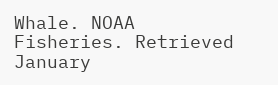Whale. NOAA Fisheries. Retrieved January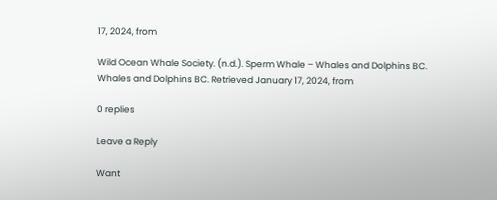17, 2024, from

Wild Ocean Whale Society. (n.d.). Sperm Whale – Whales and Dolphins BC. Whales and Dolphins BC. Retrieved January 17, 2024, from

0 replies

Leave a Reply

Want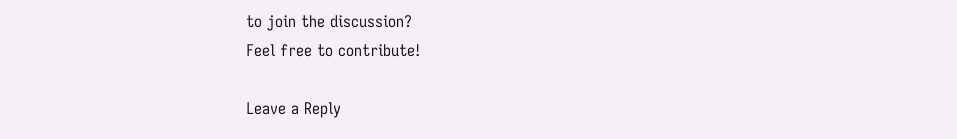to join the discussion?
Feel free to contribute!

Leave a Reply